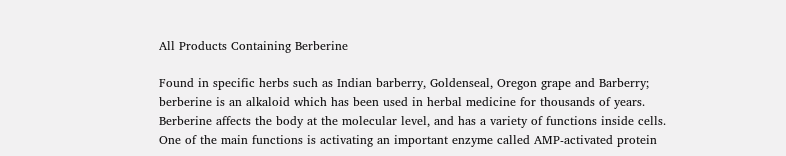All Products Containing Berberine

Found in specific herbs such as Indian barberry, Goldenseal, Oregon grape and Barberry; berberine is an alkaloid which has been used in herbal medicine for thousands of years.  Berberine affects the body at the molecular level, and has a variety of functions inside cells. One of the main functions is activating an important enzyme called AMP-activated protein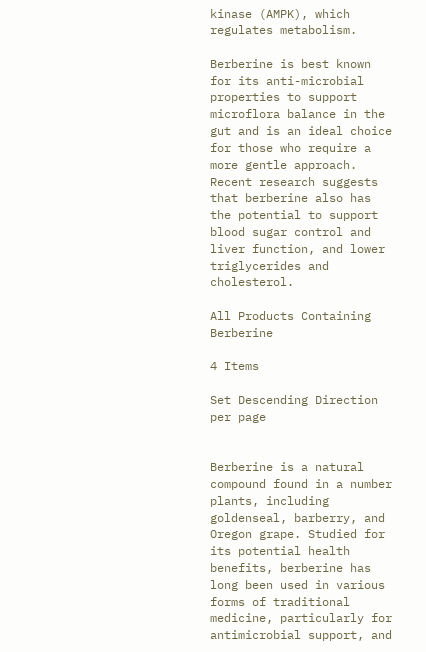kinase (AMPK), which regulates metabolism.

Berberine is best known for its anti-microbial properties to support microflora balance in the gut and is an ideal choice for those who require a more gentle approach. Recent research suggests that berberine also has the potential to support blood sugar control and liver function, and lower triglycerides and cholesterol.

All Products Containing Berberine

4 Items

Set Descending Direction
per page


Berberine is a natural compound found in a number plants, including goldenseal, barberry, and Oregon grape. Studied for its potential health benefits, berberine has long been used in various forms of traditional medicine, particularly for antimicrobial support, and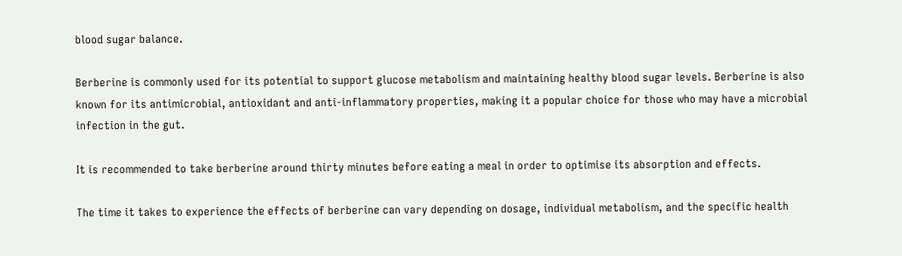blood sugar balance.

Berberine is commonly used for its potential to support glucose metabolism and maintaining healthy blood sugar levels. Berberine is also known for its antimicrobial, antioxidant and anti-inflammatory properties, making it a popular choice for those who may have a microbial infection in the gut.

It is recommended to take berberine around thirty minutes before eating a meal in order to optimise its absorption and effects.

The time it takes to experience the effects of berberine can vary depending on dosage, individual metabolism, and the specific health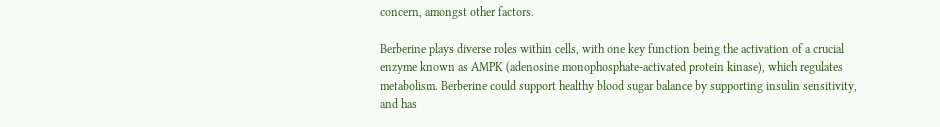concern, amongst other factors.

Berberine plays diverse roles within cells, with one key function being the activation of a crucial enzyme known as AMPK (adenosine monophosphate-activated protein kinase), which regulates metabolism. Berberine could support healthy blood sugar balance by supporting insulin sensitivity, and has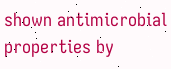shown antimicrobial properties by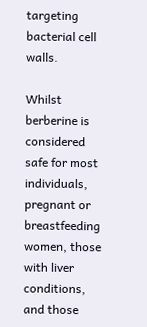targeting bacterial cell walls.

Whilst berberine is considered safe for most individuals, pregnant or breastfeeding women, those with liver conditions, and those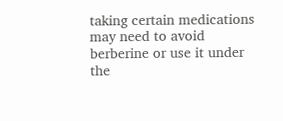taking certain medications may need to avoid berberine or use it under the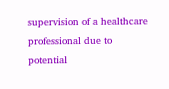supervision of a healthcare professional due to potential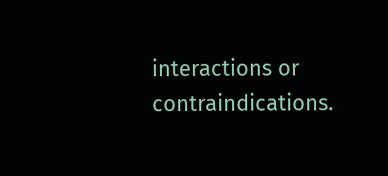interactions or contraindications.